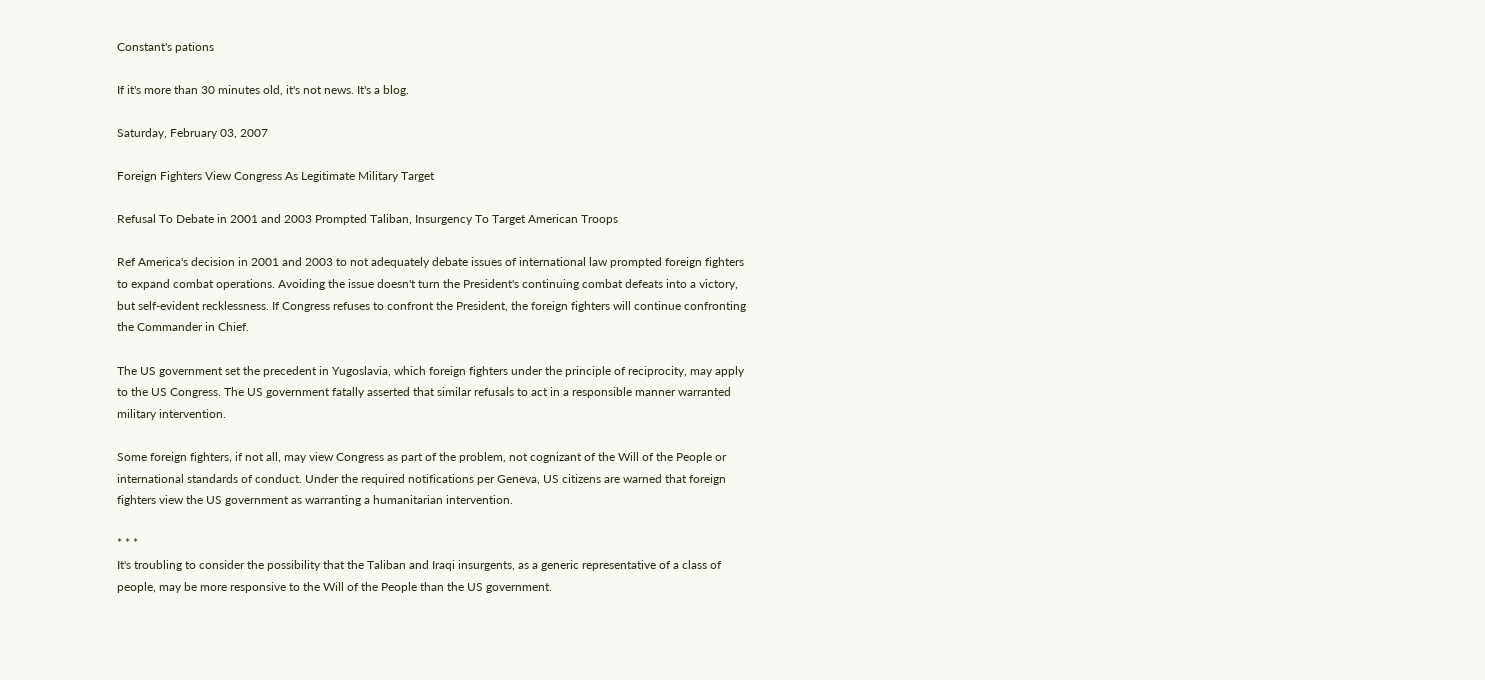Constant's pations

If it's more than 30 minutes old, it's not news. It's a blog.

Saturday, February 03, 2007

Foreign Fighters View Congress As Legitimate Military Target

Refusal To Debate in 2001 and 2003 Prompted Taliban, Insurgency To Target American Troops

Ref America's decision in 2001 and 2003 to not adequately debate issues of international law prompted foreign fighters to expand combat operations. Avoiding the issue doesn't turn the President's continuing combat defeats into a victory, but self-evident recklessness. If Congress refuses to confront the President, the foreign fighters will continue confronting the Commander in Chief.

The US government set the precedent in Yugoslavia, which foreign fighters under the principle of reciprocity, may apply to the US Congress. The US government fatally asserted that similar refusals to act in a responsible manner warranted military intervention.

Some foreign fighters, if not all, may view Congress as part of the problem, not cognizant of the Will of the People or international standards of conduct. Under the required notifications per Geneva, US citizens are warned that foreign fighters view the US government as warranting a humanitarian intervention.

* * *
It's troubling to consider the possibility that the Taliban and Iraqi insurgents, as a generic representative of a class of people, may be more responsive to the Will of the People than the US government.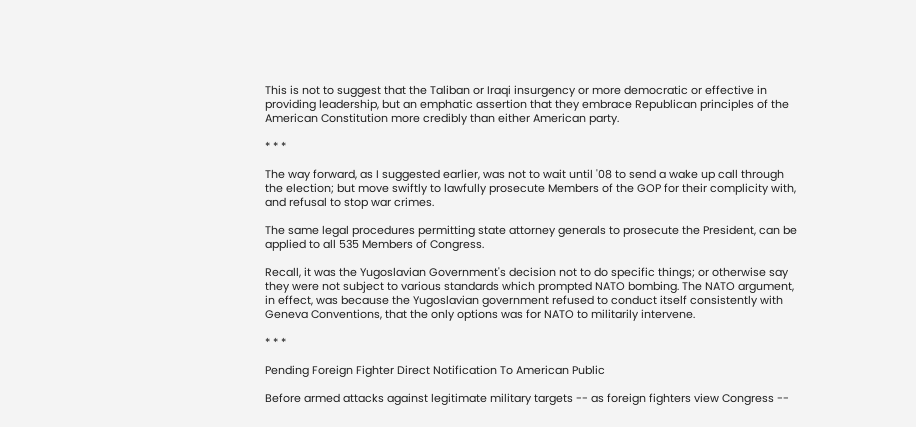This is not to suggest that the Taliban or Iraqi insurgency or more democratic or effective in providing leadership, but an emphatic assertion that they embrace Republican principles of the American Constitution more credibly than either American party.

* * *

The way forward, as I suggested earlier, was not to wait until '08 to send a wake up call through the election; but move swiftly to lawfully prosecute Members of the GOP for their complicity with, and refusal to stop war crimes.

The same legal procedures permitting state attorney generals to prosecute the President, can be applied to all 535 Members of Congress.

Recall, it was the Yugoslavian Government's decision not to do specific things; or otherwise say they were not subject to various standards which prompted NATO bombing. The NATO argument, in effect, was because the Yugoslavian government refused to conduct itself consistently with Geneva Conventions, that the only options was for NATO to militarily intervene.

* * *

Pending Foreign Fighter Direct Notification To American Public

Before armed attacks against legitimate military targets -- as foreign fighters view Congress --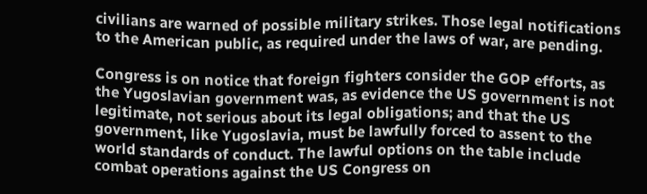civilians are warned of possible military strikes. Those legal notifications to the American public, as required under the laws of war, are pending.

Congress is on notice that foreign fighters consider the GOP efforts, as the Yugoslavian government was, as evidence the US government is not legitimate, not serious about its legal obligations; and that the US government, like Yugoslavia, must be lawfully forced to assent to the world standards of conduct. The lawful options on the table include combat operations against the US Congress on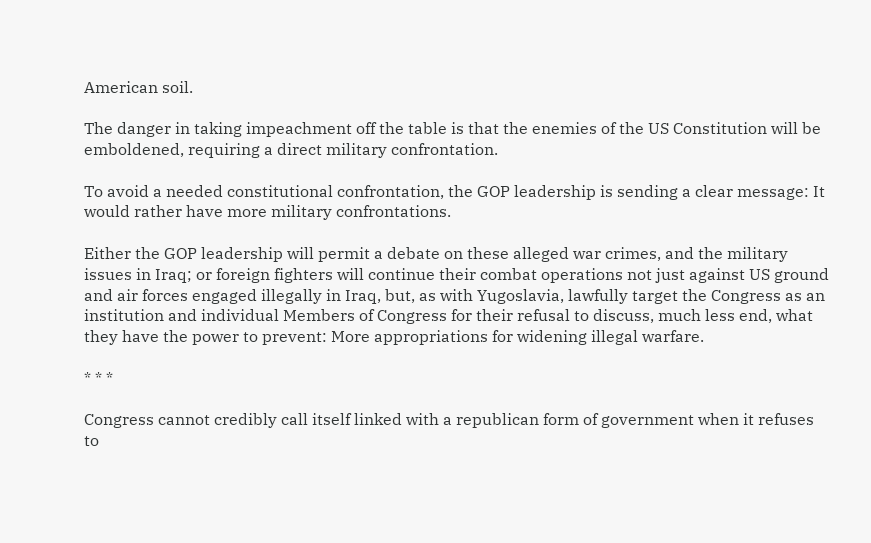American soil.

The danger in taking impeachment off the table is that the enemies of the US Constitution will be emboldened, requiring a direct military confrontation.

To avoid a needed constitutional confrontation, the GOP leadership is sending a clear message: It would rather have more military confrontations.

Either the GOP leadership will permit a debate on these alleged war crimes, and the military issues in Iraq; or foreign fighters will continue their combat operations not just against US ground and air forces engaged illegally in Iraq, but, as with Yugoslavia, lawfully target the Congress as an institution and individual Members of Congress for their refusal to discuss, much less end, what they have the power to prevent: More appropriations for widening illegal warfare.

* * *

Congress cannot credibly call itself linked with a republican form of government when it refuses to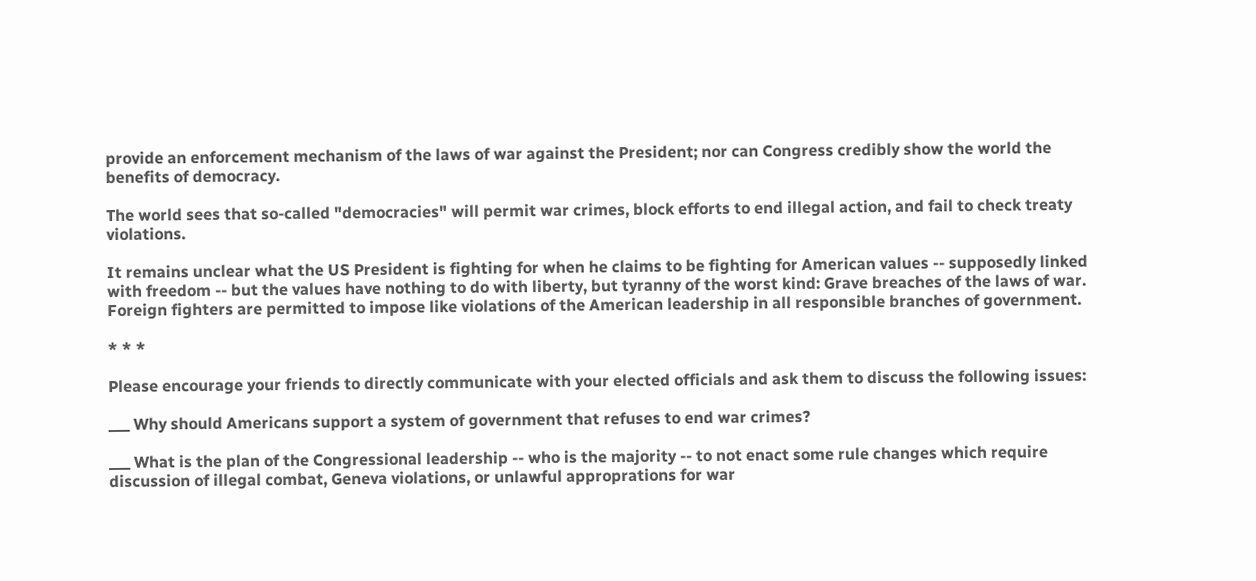provide an enforcement mechanism of the laws of war against the President; nor can Congress credibly show the world the benefits of democracy.

The world sees that so-called "democracies" will permit war crimes, block efforts to end illegal action, and fail to check treaty violations.

It remains unclear what the US President is fighting for when he claims to be fighting for American values -- supposedly linked with freedom -- but the values have nothing to do with liberty, but tyranny of the worst kind: Grave breaches of the laws of war. Foreign fighters are permitted to impose like violations of the American leadership in all responsible branches of government.

* * *

Please encourage your friends to directly communicate with your elected officials and ask them to discuss the following issues:

___ Why should Americans support a system of government that refuses to end war crimes?

___ What is the plan of the Congressional leadership -- who is the majority -- to not enact some rule changes which require discussion of illegal combat, Geneva violations, or unlawful approprations for war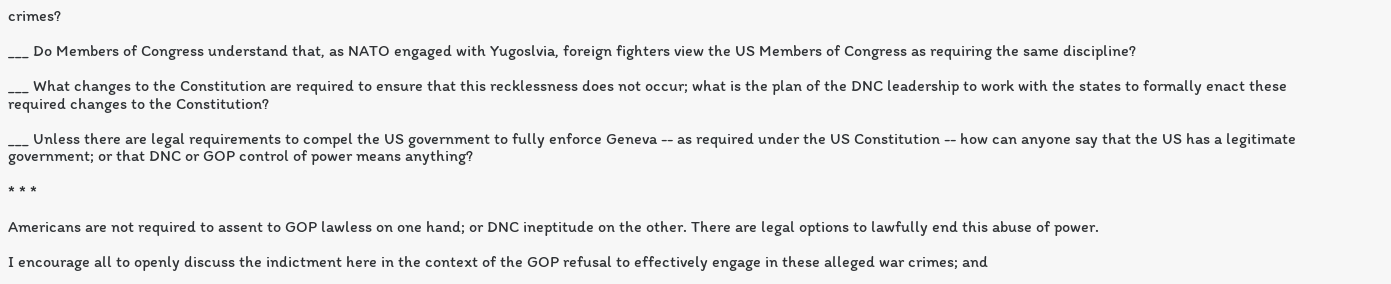crimes?

___ Do Members of Congress understand that, as NATO engaged with Yugoslvia, foreign fighters view the US Members of Congress as requiring the same discipline?

___ What changes to the Constitution are required to ensure that this recklessness does not occur; what is the plan of the DNC leadership to work with the states to formally enact these required changes to the Constitution?

___ Unless there are legal requirements to compel the US government to fully enforce Geneva -- as required under the US Constitution -- how can anyone say that the US has a legitimate government; or that DNC or GOP control of power means anything?

* * *

Americans are not required to assent to GOP lawless on one hand; or DNC ineptitude on the other. There are legal options to lawfully end this abuse of power.

I encourage all to openly discuss the indictment here in the context of the GOP refusal to effectively engage in these alleged war crimes; and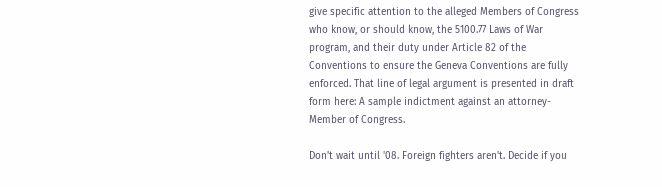give specific attention to the alleged Members of Congress who know, or should know, the 5100.77 Laws of War program, and their duty under Article 82 of the Conventions to ensure the Geneva Conventions are fully enforced. That line of legal argument is presented in draft form here: A sample indictment against an attorney-Member of Congress.

Don't wait until '08. Foreign fighters aren't. Decide if you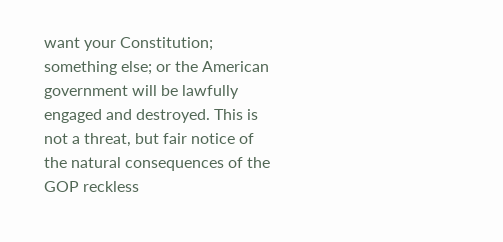want your Constitution; something else; or the American government will be lawfully engaged and destroyed. This is not a threat, but fair notice of the natural consequences of the GOP reckless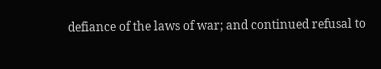defiance of the laws of war; and continued refusal to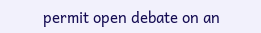permit open debate on an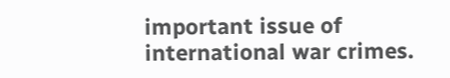important issue of international war crimes.